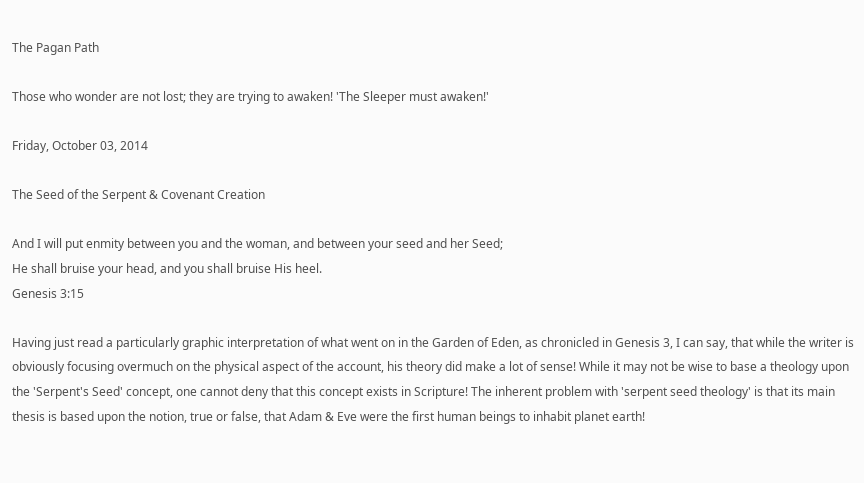The Pagan Path

Those who wonder are not lost; they are trying to awaken! 'The Sleeper must awaken!'

Friday, October 03, 2014

The Seed of the Serpent & Covenant Creation

And I will put enmity between you and the woman, and between your seed and her Seed;
He shall bruise your head, and you shall bruise His heel.
Genesis 3:15

Having just read a particularly graphic interpretation of what went on in the Garden of Eden, as chronicled in Genesis 3, I can say, that while the writer is obviously focusing overmuch on the physical aspect of the account, his theory did make a lot of sense! While it may not be wise to base a theology upon the 'Serpent's Seed' concept, one cannot deny that this concept exists in Scripture! The inherent problem with 'serpent seed theology' is that its main thesis is based upon the notion, true or false, that Adam & Eve were the first human beings to inhabit planet earth!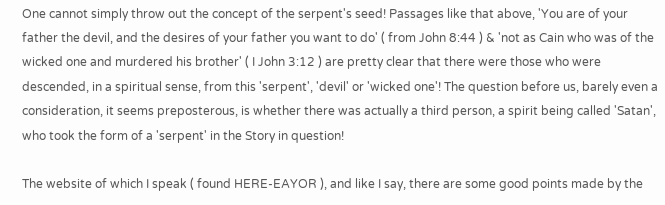One cannot simply throw out the concept of the serpent's seed! Passages like that above, 'You are of your father the devil, and the desires of your father you want to do' ( from John 8:44 ) & 'not as Cain who was of the wicked one and murdered his brother' ( I John 3:12 ) are pretty clear that there were those who were descended, in a spiritual sense, from this 'serpent', 'devil' or 'wicked one'! The question before us, barely even a consideration, it seems preposterous, is whether there was actually a third person, a spirit being called 'Satan', who took the form of a 'serpent' in the Story in question!

The website of which I speak ( found HERE-EAYOR ), and like I say, there are some good points made by the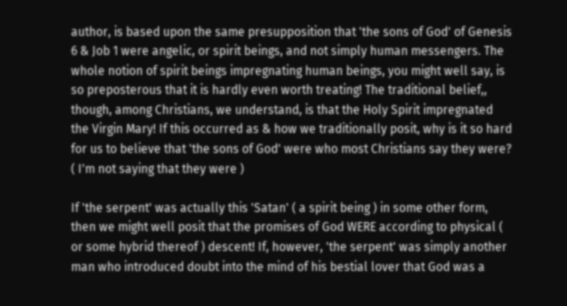author, is based upon the same presupposition that 'the sons of God' of Genesis 6 & Job 1 were angelic, or spirit beings, and not simply human messengers. The whole notion of spirit beings impregnating human beings, you might well say, is so preposterous that it is hardly even worth treating! The traditional belief,, though, among Christians, we understand, is that the Holy Spirit impregnated the Virgin Mary! If this occurred as & how we traditionally posit, why is it so hard for us to believe that 'the sons of God' were who most Christians say they were? ( I'm not saying that they were )

If 'the serpent' was actually this 'Satan' ( a spirit being ) in some other form, then we might well posit that the promises of God WERE according to physical ( or some hybrid thereof ) descent! If, however, 'the serpent' was simply another man who introduced doubt into the mind of his bestial lover that God was a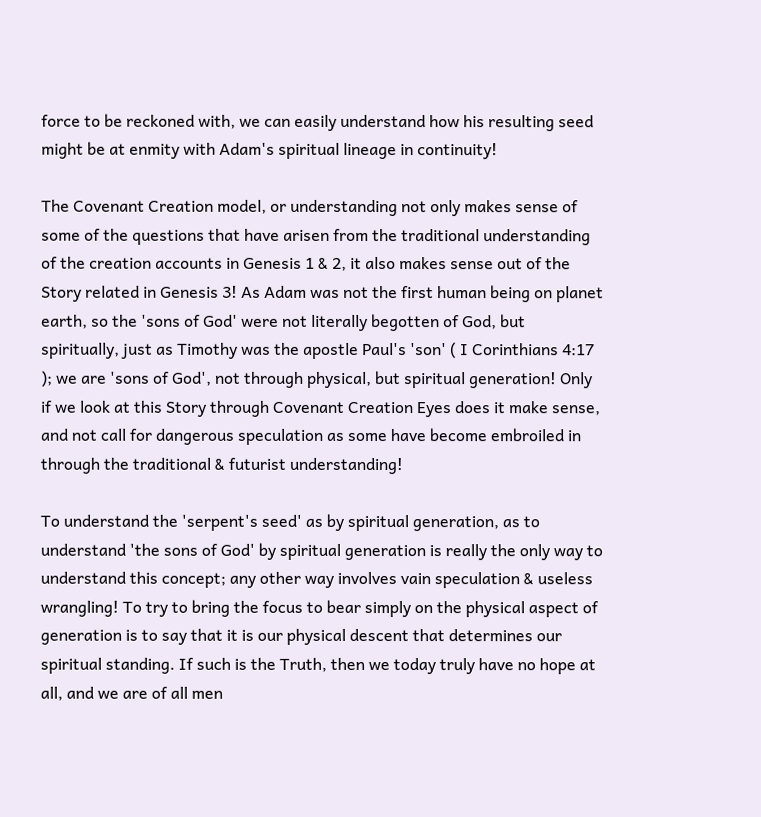force to be reckoned with, we can easily understand how his resulting seed might be at enmity with Adam's spiritual lineage in continuity!

The Covenant Creation model, or understanding not only makes sense of some of the questions that have arisen from the traditional understanding of the creation accounts in Genesis 1 & 2, it also makes sense out of the Story related in Genesis 3! As Adam was not the first human being on planet earth, so the 'sons of God' were not literally begotten of God, but spiritually, just as Timothy was the apostle Paul's 'son' ( I Corinthians 4:17 ); we are 'sons of God', not through physical, but spiritual generation! Only if we look at this Story through Covenant Creation Eyes does it make sense, and not call for dangerous speculation as some have become embroiled in through the traditional & futurist understanding!

To understand the 'serpent's seed' as by spiritual generation, as to understand 'the sons of God' by spiritual generation is really the only way to understand this concept; any other way involves vain speculation & useless wrangling! To try to bring the focus to bear simply on the physical aspect of generation is to say that it is our physical descent that determines our spiritual standing. If such is the Truth, then we today truly have no hope at all, and we are of all men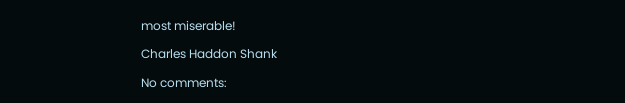most miserable!

Charles Haddon Shank

No comments: